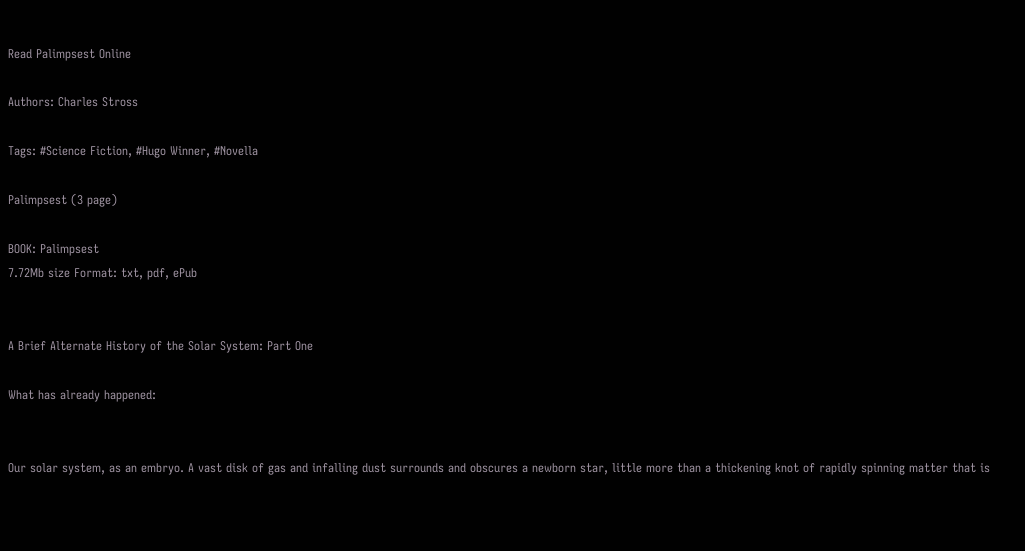Read Palimpsest Online

Authors: Charles Stross

Tags: #Science Fiction, #Hugo Winner, #Novella

Palimpsest (3 page)

BOOK: Palimpsest
7.72Mb size Format: txt, pdf, ePub


A Brief Alternate History of the Solar System: Part One

What has already happened:


Our solar system, as an embryo. A vast disk of gas and infalling dust surrounds and obscures a newborn star, little more than a thickening knot of rapidly spinning matter that is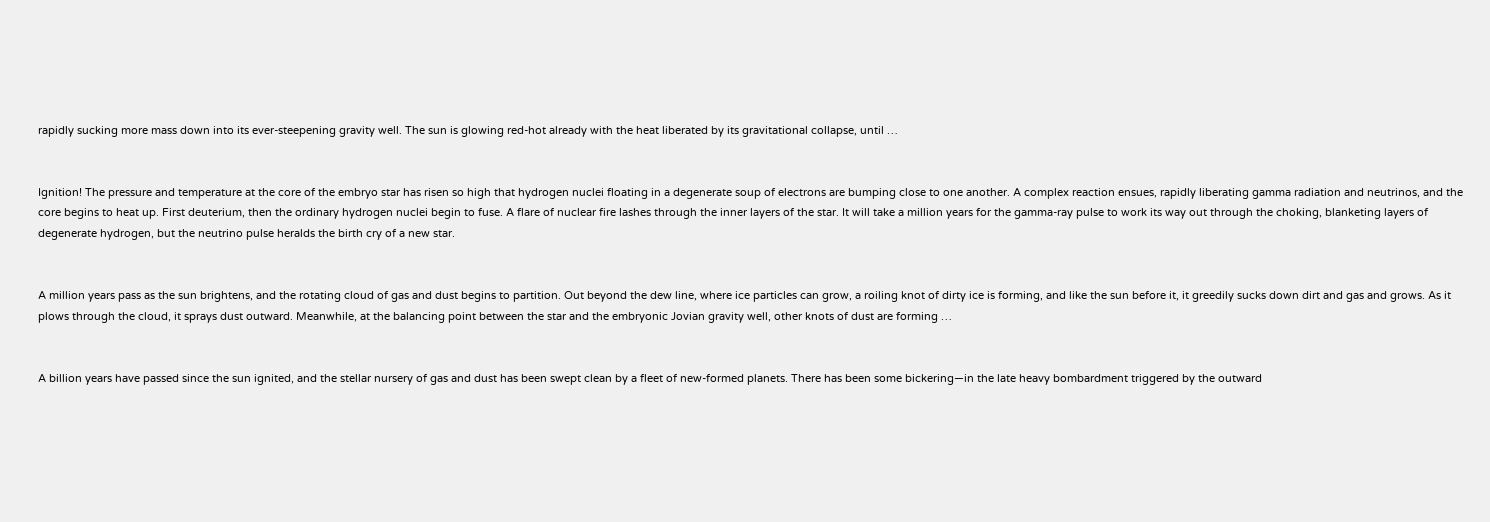rapidly sucking more mass down into its ever-steepening gravity well. The sun is glowing red-hot already with the heat liberated by its gravitational collapse, until …


Ignition! The pressure and temperature at the core of the embryo star has risen so high that hydrogen nuclei floating in a degenerate soup of electrons are bumping close to one another. A complex reaction ensues, rapidly liberating gamma radiation and neutrinos, and the core begins to heat up. First deuterium, then the ordinary hydrogen nuclei begin to fuse. A flare of nuclear fire lashes through the inner layers of the star. It will take a million years for the gamma-ray pulse to work its way out through the choking, blanketing layers of degenerate hydrogen, but the neutrino pulse heralds the birth cry of a new star.


A million years pass as the sun brightens, and the rotating cloud of gas and dust begins to partition. Out beyond the dew line, where ice particles can grow, a roiling knot of dirty ice is forming, and like the sun before it, it greedily sucks down dirt and gas and grows. As it plows through the cloud, it sprays dust outward. Meanwhile, at the balancing point between the star and the embryonic Jovian gravity well, other knots of dust are forming …


A billion years have passed since the sun ignited, and the stellar nursery of gas and dust has been swept clean by a fleet of new-formed planets. There has been some bickering—in the late heavy bombardment triggered by the outward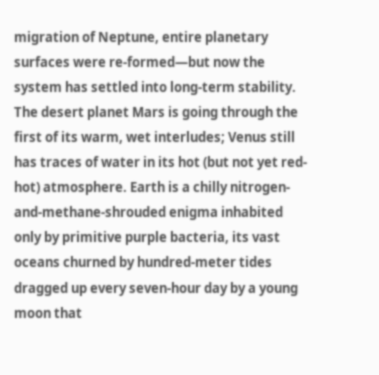migration of Neptune, entire planetary surfaces were re-formed—but now the system has settled into long-term stability. The desert planet Mars is going through the first of its warm, wet interludes; Venus still has traces of water in its hot (but not yet red-hot) atmosphere. Earth is a chilly nitrogen-and-methane-shrouded enigma inhabited only by primitive purple bacteria, its vast oceans churned by hundred-meter tides dragged up every seven-hour day by a young moon that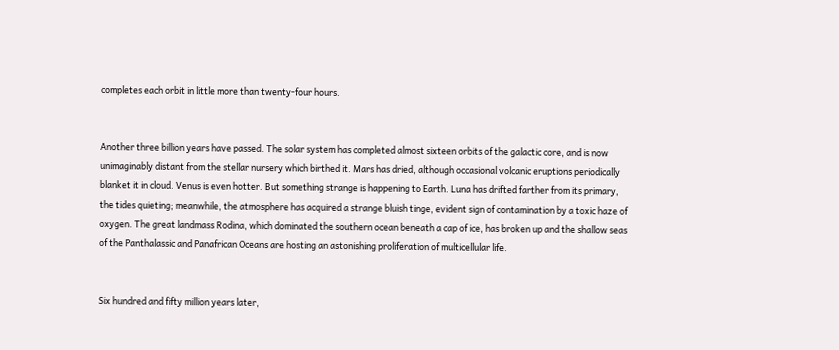completes each orbit in little more than twenty-four hours.


Another three billion years have passed. The solar system has completed almost sixteen orbits of the galactic core, and is now unimaginably distant from the stellar nursery which birthed it. Mars has dried, although occasional volcanic eruptions periodically blanket it in cloud. Venus is even hotter. But something strange is happening to Earth. Luna has drifted farther from its primary, the tides quieting; meanwhile, the atmosphere has acquired a strange bluish tinge, evident sign of contamination by a toxic haze of oxygen. The great landmass Rodina, which dominated the southern ocean beneath a cap of ice, has broken up and the shallow seas of the Panthalassic and Panafrican Oceans are hosting an astonishing proliferation of multicellular life.


Six hundred and fifty million years later,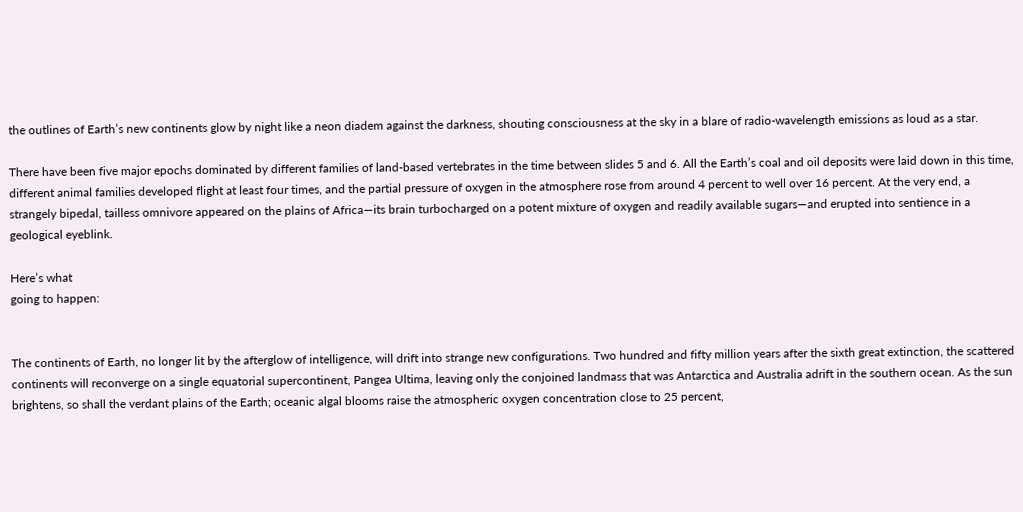the outlines of Earth’s new continents glow by night like a neon diadem against the darkness, shouting consciousness at the sky in a blare of radio-wavelength emissions as loud as a star.

There have been five major epochs dominated by different families of land-based vertebrates in the time between slides 5 and 6. All the Earth’s coal and oil deposits were laid down in this time, different animal families developed flight at least four times, and the partial pressure of oxygen in the atmosphere rose from around 4 percent to well over 16 percent. At the very end, a strangely bipedal, tailless omnivore appeared on the plains of Africa—its brain turbocharged on a potent mixture of oxygen and readily available sugars—and erupted into sentience in a geological eyeblink.

Here’s what
going to happen:


The continents of Earth, no longer lit by the afterglow of intelligence, will drift into strange new configurations. Two hundred and fifty million years after the sixth great extinction, the scattered continents will reconverge on a single equatorial supercontinent, Pangea Ultima, leaving only the conjoined landmass that was Antarctica and Australia adrift in the southern ocean. As the sun brightens, so shall the verdant plains of the Earth; oceanic algal blooms raise the atmospheric oxygen concentration close to 25 percent,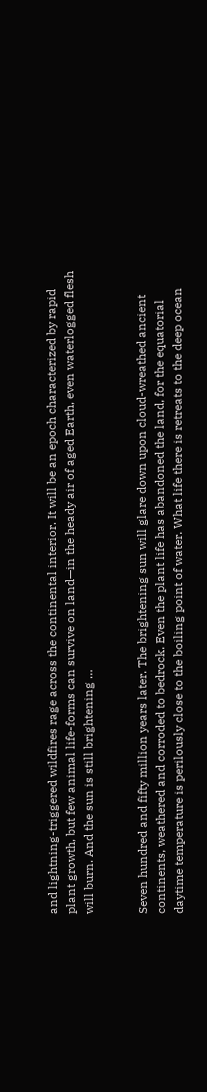and lightning-triggered wildfires rage across the continental interior. It will be an epoch characterized by rapid plant growth, but few animal life-forms can survive on land—in the heady air of aged Earth, even waterlogged flesh will burn. And the sun is still brightening …


Seven hundred and fifty million years later. The brightening sun will glare down upon cloud-wreathed ancient continents, weathered and corroded to bedrock. Even the plant life has abandoned the land, for the equatorial daytime temperature is perilously close to the boiling point of water. What life there is retreats to the deep ocean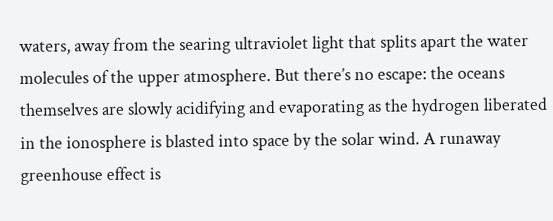waters, away from the searing ultraviolet light that splits apart the water molecules of the upper atmosphere. But there’s no escape: the oceans themselves are slowly acidifying and evaporating as the hydrogen liberated in the ionosphere is blasted into space by the solar wind. A runaway greenhouse effect is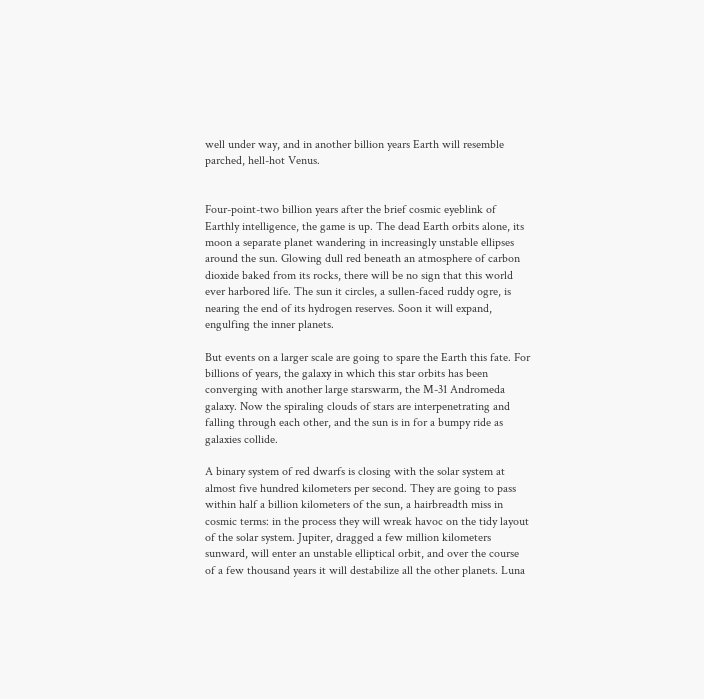well under way, and in another billion years Earth will resemble parched, hell-hot Venus.


Four-point-two billion years after the brief cosmic eyeblink of Earthly intelligence, the game is up. The dead Earth orbits alone, its moon a separate planet wandering in increasingly unstable ellipses around the sun. Glowing dull red beneath an atmosphere of carbon dioxide baked from its rocks, there will be no sign that this world ever harbored life. The sun it circles, a sullen-faced ruddy ogre, is nearing the end of its hydrogen reserves. Soon it will expand, engulfing the inner planets.

But events on a larger scale are going to spare the Earth this fate. For billions of years, the galaxy in which this star orbits has been converging with another large starswarm, the M-31 Andromeda galaxy. Now the spiraling clouds of stars are interpenetrating and falling through each other, and the sun is in for a bumpy ride as galaxies collide.

A binary system of red dwarfs is closing with the solar system at almost five hundred kilometers per second. They are going to pass within half a billion kilometers of the sun, a hairbreadth miss in cosmic terms: in the process they will wreak havoc on the tidy layout of the solar system. Jupiter, dragged a few million kilometers sunward, will enter an unstable elliptical orbit, and over the course of a few thousand years it will destabilize all the other planets. Luna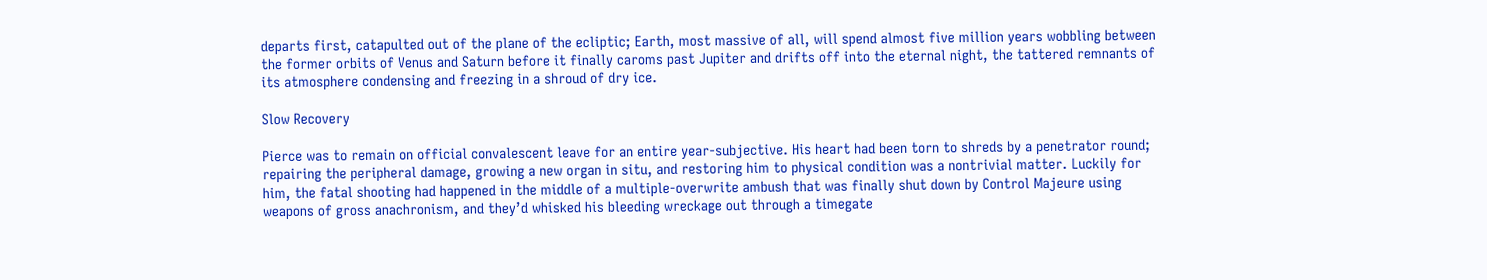departs first, catapulted out of the plane of the ecliptic; Earth, most massive of all, will spend almost five million years wobbling between the former orbits of Venus and Saturn before it finally caroms past Jupiter and drifts off into the eternal night, the tattered remnants of its atmosphere condensing and freezing in a shroud of dry ice.

Slow Recovery

Pierce was to remain on official convalescent leave for an entire year-subjective. His heart had been torn to shreds by a penetrator round; repairing the peripheral damage, growing a new organ in situ, and restoring him to physical condition was a nontrivial matter. Luckily for him, the fatal shooting had happened in the middle of a multiple-overwrite ambush that was finally shut down by Control Majeure using weapons of gross anachronism, and they’d whisked his bleeding wreckage out through a timegate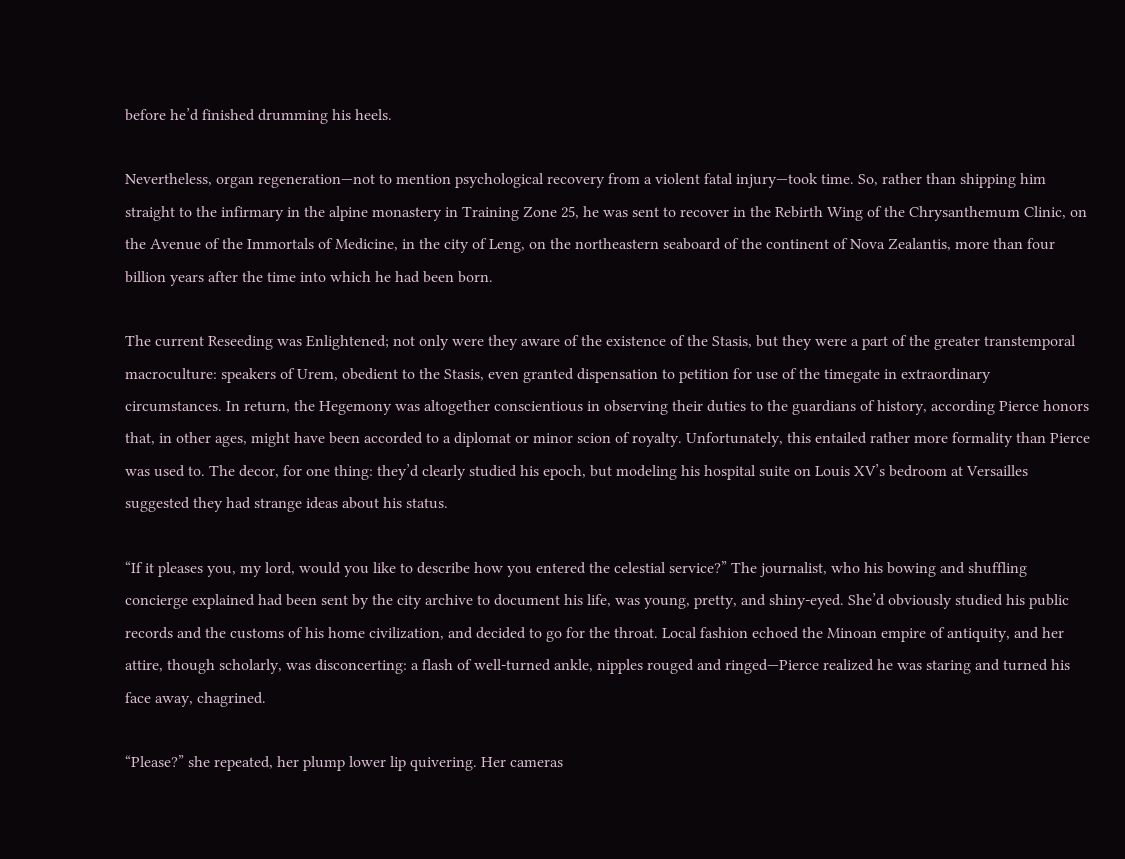before he’d finished drumming his heels.

Nevertheless, organ regeneration—not to mention psychological recovery from a violent fatal injury—took time. So, rather than shipping him straight to the infirmary in the alpine monastery in Training Zone 25, he was sent to recover in the Rebirth Wing of the Chrysanthemum Clinic, on the Avenue of the Immortals of Medicine, in the city of Leng, on the northeastern seaboard of the continent of Nova Zealantis, more than four billion years after the time into which he had been born.

The current Reseeding was Enlightened; not only were they aware of the existence of the Stasis, but they were a part of the greater transtemporal macroculture: speakers of Urem, obedient to the Stasis, even granted dispensation to petition for use of the timegate in extraordinary circumstances. In return, the Hegemony was altogether conscientious in observing their duties to the guardians of history, according Pierce honors that, in other ages, might have been accorded to a diplomat or minor scion of royalty. Unfortunately, this entailed rather more formality than Pierce was used to. The decor, for one thing: they’d clearly studied his epoch, but modeling his hospital suite on Louis XV’s bedroom at Versailles suggested they had strange ideas about his status.

“If it pleases you, my lord, would you like to describe how you entered the celestial service?” The journalist, who his bowing and shuffling concierge explained had been sent by the city archive to document his life, was young, pretty, and shiny-eyed. She’d obviously studied his public records and the customs of his home civilization, and decided to go for the throat. Local fashion echoed the Minoan empire of antiquity, and her attire, though scholarly, was disconcerting: a flash of well-turned ankle, nipples rouged and ringed—Pierce realized he was staring and turned his face away, chagrined.

“Please?” she repeated, her plump lower lip quivering. Her cameras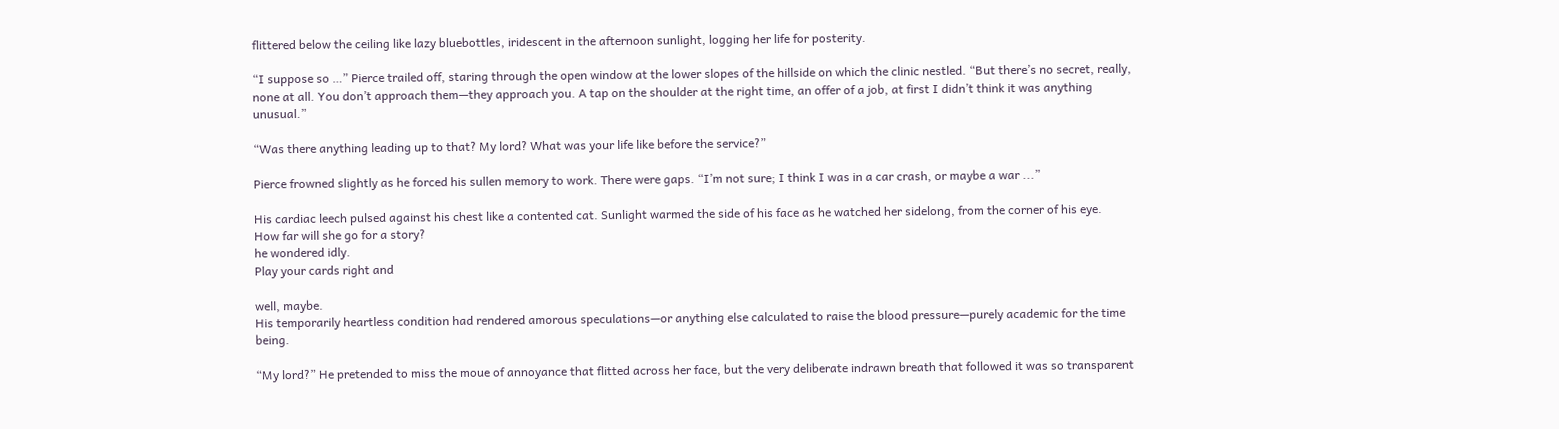flittered below the ceiling like lazy bluebottles, iridescent in the afternoon sunlight, logging her life for posterity.

“I suppose so …” Pierce trailed off, staring through the open window at the lower slopes of the hillside on which the clinic nestled. “But there’s no secret, really, none at all. You don’t approach them—they approach you. A tap on the shoulder at the right time, an offer of a job, at first I didn’t think it was anything unusual.”

“Was there anything leading up to that? My lord? What was your life like before the service?”

Pierce frowned slightly as he forced his sullen memory to work. There were gaps. “I’m not sure; I think I was in a car crash, or maybe a war ...”

His cardiac leech pulsed against his chest like a contented cat. Sunlight warmed the side of his face as he watched her sidelong, from the corner of his eye.
How far will she go for a story?
he wondered idly.
Play your cards right and

well, maybe.
His temporarily heartless condition had rendered amorous speculations—or anything else calculated to raise the blood pressure—purely academic for the time being.

“My lord?” He pretended to miss the moue of annoyance that flitted across her face, but the very deliberate indrawn breath that followed it was so transparent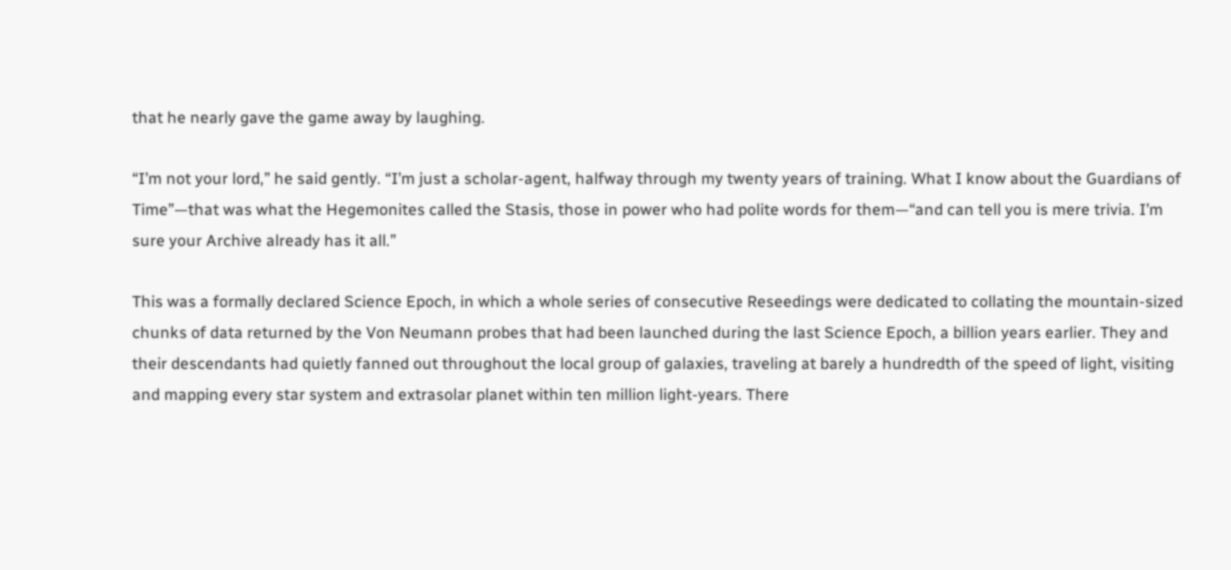that he nearly gave the game away by laughing.

“I’m not your lord,” he said gently. “I’m just a scholar-agent, halfway through my twenty years of training. What I know about the Guardians of Time”—that was what the Hegemonites called the Stasis, those in power who had polite words for them—“and can tell you is mere trivia. I’m sure your Archive already has it all.”

This was a formally declared Science Epoch, in which a whole series of consecutive Reseedings were dedicated to collating the mountain-sized chunks of data returned by the Von Neumann probes that had been launched during the last Science Epoch, a billion years earlier. They and their descendants had quietly fanned out throughout the local group of galaxies, traveling at barely a hundredth of the speed of light, visiting and mapping every star system and extrasolar planet within ten million light-years. There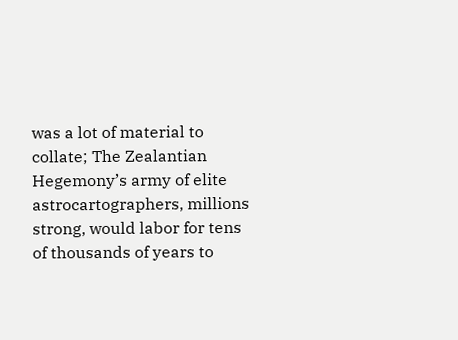was a lot of material to collate; The Zealantian Hegemony’s army of elite astrocartographers, millions strong, would labor for tens of thousands of years to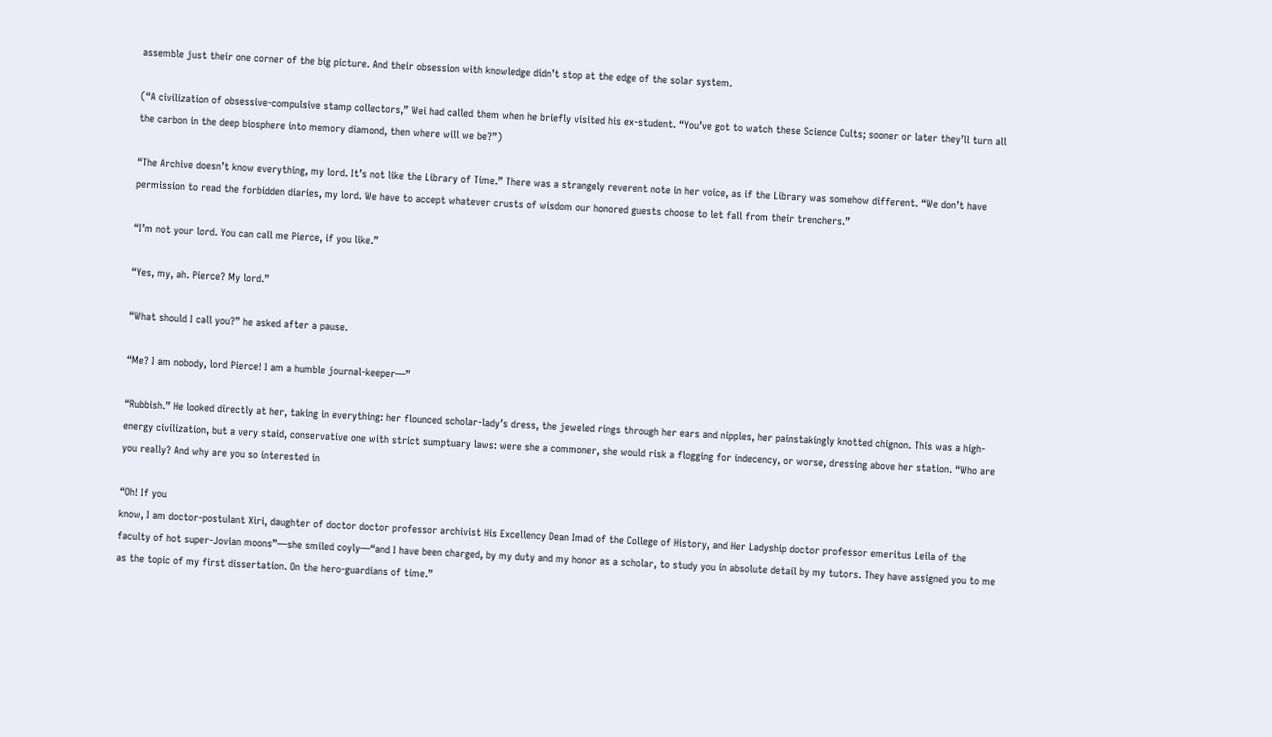assemble just their one corner of the big picture. And their obsession with knowledge didn’t stop at the edge of the solar system.

(“A civilization of obsessive-compulsive stamp collectors,” Wei had called them when he briefly visited his ex-student. “You’ve got to watch these Science Cults; sooner or later they’ll turn all the carbon in the deep biosphere into memory diamond, then where will we be?”)

“The Archive doesn’t know everything, my lord. It’s not like the Library of Time.” There was a strangely reverent note in her voice, as if the Library was somehow different. “We don’t have permission to read the forbidden diaries, my lord. We have to accept whatever crusts of wisdom our honored guests choose to let fall from their trenchers.”

“I’m not your lord. You can call me Pierce, if you like.”

“Yes, my, ah. Pierce? My lord.”

“What should I call you?” he asked after a pause.

“Me? I am nobody, lord Pierce! I am a humble journal-keeper—”

“Rubbish.” He looked directly at her, taking in everything: her flounced scholar-lady’s dress, the jeweled rings through her ears and nipples, her painstakingly knotted chignon. This was a high-energy civilization, but a very staid, conservative one with strict sumptuary laws: were she a commoner, she would risk a flogging for indecency, or worse, dressing above her station. “Who are you really? And why are you so interested in

“Oh! If you
know, I am doctor-postulant Xiri, daughter of doctor doctor professor archivist His Excellency Dean Imad of the College of History, and Her Ladyship doctor professor emeritus Leila of the faculty of hot super-Jovian moons”—she smiled coyly—“and I have been charged, by my duty and my honor as a scholar, to study you in absolute detail by my tutors. They have assigned you to me as the topic of my first dissertation. On the hero-guardians of time.”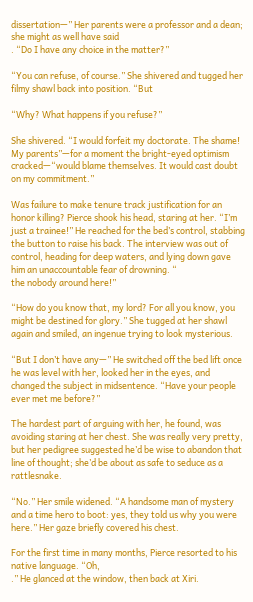dissertation—” Her parents were a professor and a dean; she might as well have said
. “Do I have any choice in the matter?”

“You can refuse, of course.” She shivered and tugged her filmy shawl back into position. “But

“Why? What happens if you refuse?”

She shivered. “I would forfeit my doctorate. The shame! My parents”—for a moment the bright-eyed optimism cracked—“would blame themselves. It would cast doubt on my commitment.”

Was failure to make tenure track justification for an honor killing? Pierce shook his head, staring at her. “I’m just a trainee!” He reached for the bed’s control, stabbing the button to raise his back. The interview was out of control, heading for deep waters, and lying down gave him an unaccountable fear of drowning. “
the nobody around here!”

“How do you know that, my lord? For all you know, you might be destined for glory.” She tugged at her shawl again and smiled, an ingenue trying to look mysterious.

“But I don’t have any—” He switched off the bed lift once he was level with her, looked her in the eyes, and changed the subject in midsentence. “Have your people ever met me before?”

The hardest part of arguing with her, he found, was avoiding staring at her chest. She was really very pretty, but her pedigree suggested he’d be wise to abandon that line of thought; she’d be about as safe to seduce as a rattlesnake.

“No.” Her smile widened. “A handsome man of mystery and a time hero to boot: yes, they told us why you were here.” Her gaze briefly covered his chest.

For the first time in many months, Pierce resorted to his native language. “Oh,
.” He glanced at the window, then back at Xiri.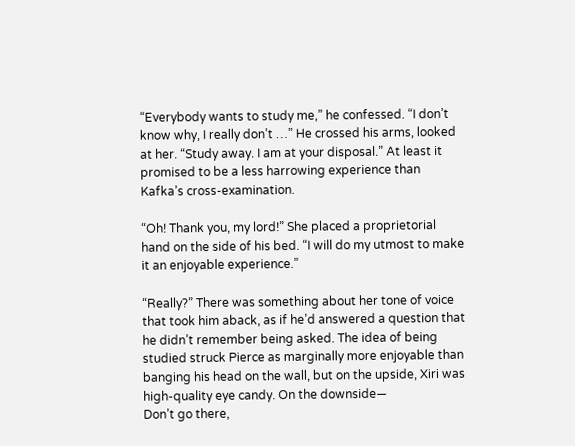“Everybody wants to study me,” he confessed. “I don’t know why, I really don’t …” He crossed his arms, looked at her. “Study away. I am at your disposal.” At least it promised to be a less harrowing experience than Kafka’s cross-examination.

“Oh! Thank you, my lord!” She placed a proprietorial hand on the side of his bed. “I will do my utmost to make it an enjoyable experience.”

“Really?” There was something about her tone of voice that took him aback, as if he’d answered a question that he didn’t remember being asked. The idea of being studied struck Pierce as marginally more enjoyable than banging his head on the wall, but on the upside, Xiri was high-quality eye candy. On the downside—
Don’t go there,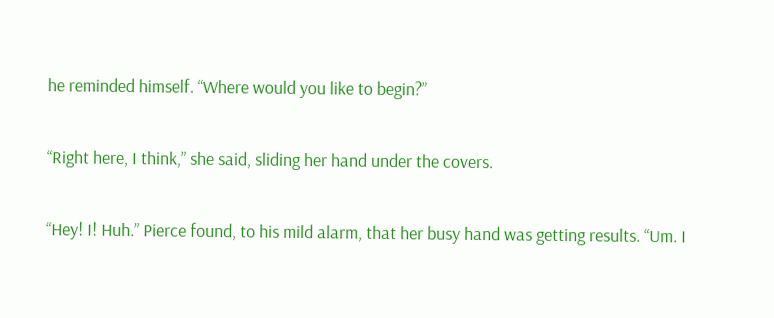he reminded himself. “Where would you like to begin?”

“Right here, I think,” she said, sliding her hand under the covers.

“Hey! I! Huh.” Pierce found, to his mild alarm, that her busy hand was getting results. “Um. I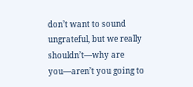don’t want to sound ungrateful, but we really shouldn’t—why are you—aren’t you going to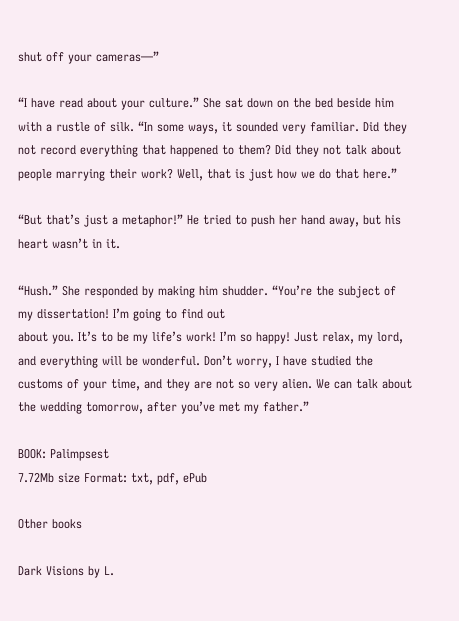shut off your cameras—”

“I have read about your culture.” She sat down on the bed beside him with a rustle of silk. “In some ways, it sounded very familiar. Did they not record everything that happened to them? Did they not talk about people marrying their work? Well, that is just how we do that here.”

“But that’s just a metaphor!” He tried to push her hand away, but his heart wasn’t in it.

“Hush.” She responded by making him shudder. “You’re the subject of my dissertation! I’m going to find out
about you. It’s to be my life’s work! I’m so happy! Just relax, my lord, and everything will be wonderful. Don’t worry, I have studied the customs of your time, and they are not so very alien. We can talk about the wedding tomorrow, after you’ve met my father.”

BOOK: Palimpsest
7.72Mb size Format: txt, pdf, ePub

Other books

Dark Visions by L.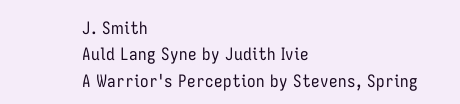J. Smith
Auld Lang Syne by Judith Ivie
A Warrior's Perception by Stevens, Spring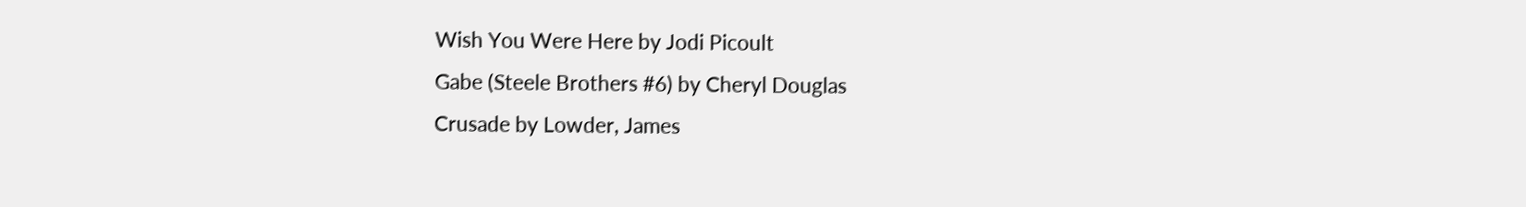Wish You Were Here by Jodi Picoult
Gabe (Steele Brothers #6) by Cheryl Douglas
Crusade by Lowder, James